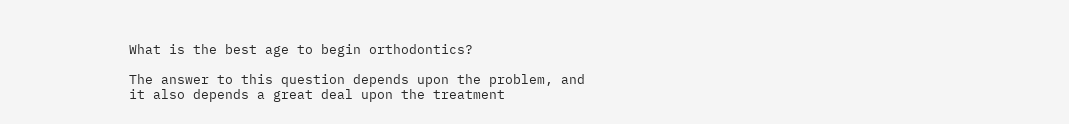What is the best age to begin orthodontics?

The answer to this question depends upon the problem, and it also depends a great deal upon the treatment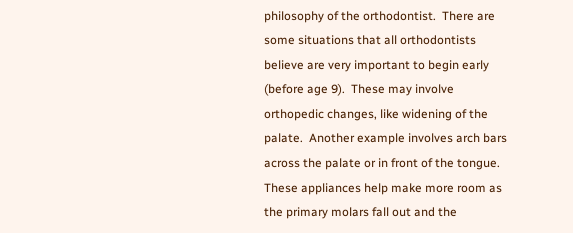philosophy of the orthodontist.  There are some situations that all orthodontists believe are very important to begin early (before age 9).  These may involve orthopedic changes, like widening of the palate.  Another example involves arch bars across the palate or in front of the tongue.  These appliances help make more room as the primary molars fall out and the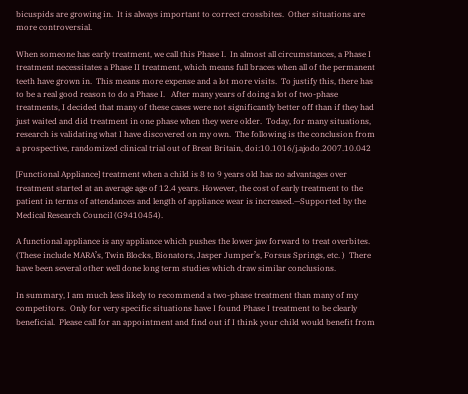bicuspids are growing in.  It is always important to correct crossbites.  Other situations are more controversial.

When someone has early treatment, we call this Phase I.  In almost all circumstances, a Phase I treatment necessitates a Phase II treatment, which means full braces when all of the permanent teeth have grown in.  This means more expense and a lot more visits.  To justify this, there has to be a real good reason to do a Phase I.   After many years of doing a lot of two-phase treatments, I decided that many of these cases were not significantly better off than if they had just waited and did treatment in one phase when they were older.  Today, for many situations,  research is validating what I have discovered on my own.  The following is the conclusion from a prospective, randomized clinical trial out of Breat Britain, doi:10.1016/j.ajodo.2007.10.042

[Functional Appliance] treatment when a child is 8 to 9 years old has no advantages over treatment started at an average age of 12.4 years. However, the cost of early treatment to the patient in terms of attendances and length of appliance wear is increased.—Supported by the Medical Research Council (G9410454).

A functional appliance is any appliance which pushes the lower jaw forward to treat overbites.  (These include MARA’s, Twin Blocks, Bionators, Jasper Jumper’s, Forsus Springs, etc. )  There have been several other well done long term studies which draw similar conclusions.

In summary, I am much less likely to recommend a two-phase treatment than many of my competitors.  Only for very specific situations have I found Phase I treatment to be clearly beneficial.  Please call for an appointment and find out if I think your child would benefit from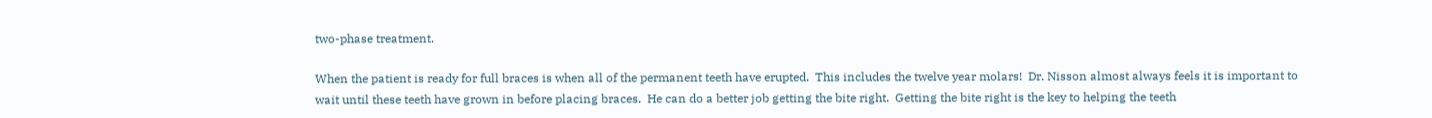two-phase treatment.

When the patient is ready for full braces is when all of the permanent teeth have erupted.  This includes the twelve year molars!  Dr. Nisson almost always feels it is important to wait until these teeth have grown in before placing braces.  He can do a better job getting the bite right.  Getting the bite right is the key to helping the teeth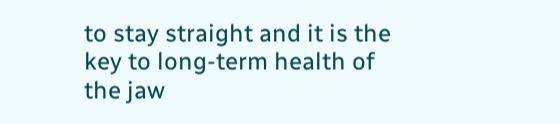to stay straight and it is the key to long-term health of the jaw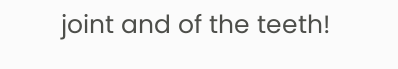joint and of the teeth!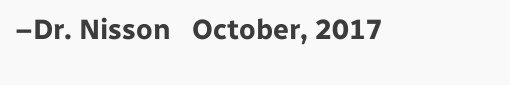–Dr. Nisson   October, 2017